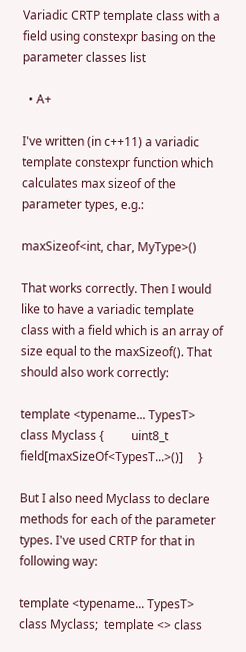Variadic CRTP template class with a field using constexpr basing on the parameter classes list

  • A+

I've written (in c++11) a variadic template constexpr function which calculates max sizeof of the parameter types, e.g.:

maxSizeof<int, char, MyType>()

That works correctly. Then I would like to have a variadic template class with a field which is an array of size equal to the maxSizeof(). That should also work correctly:

template <typename... TypesT>     class Myclass {         uint8_t field[maxSizeOf<TypesT...>()]     }

But I also need Myclass to declare methods for each of the parameter types. I've used CRTP for that in following way:

template <typename... TypesT> class Myclass;  template <> class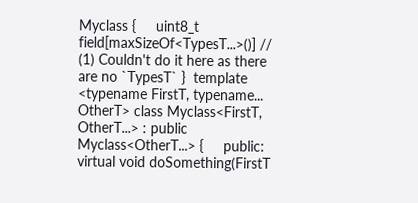Myclass {     uint8_t field[maxSizeOf<TypesT...>()] // (1) Couldn't do it here as there are no `TypesT` }  template <typename FirstT, typename... OtherT> class Myclass<FirstT, OtherT...> : public Myclass<OtherT...> {     public:         virtual void doSomething(FirstT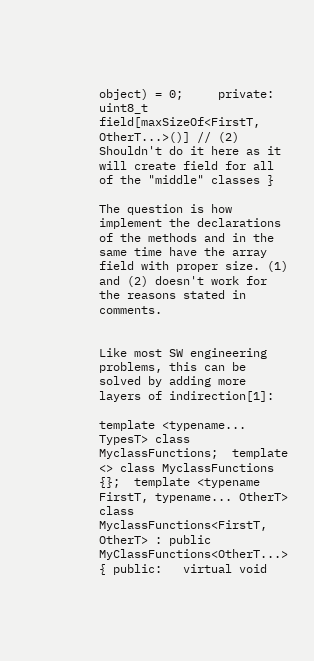object) = 0;     private:         uint8_t field[maxSizeOf<FirstT, OtherT...>()] // (2) Shouldn't do it here as it will create field for all of the "middle" classes }

The question is how implement the declarations of the methods and in the same time have the array field with proper size. (1) and (2) doesn't work for the reasons stated in comments.


Like most SW engineering problems, this can be solved by adding more layers of indirection[1]:

template <typename... TypesT> class MyclassFunctions;  template <> class MyclassFunctions {};  template <typename FirstT, typename... OtherT> class MyclassFunctions<FirstT, OtherT> : public MyClassFunctions<OtherT...> { public:   virtual void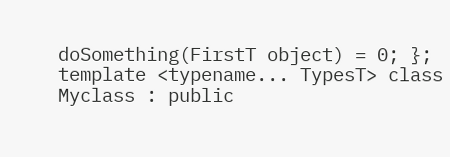doSomething(FirstT object) = 0; };  template <typename... TypesT> class Myclass : public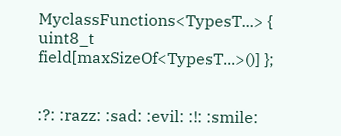MyclassFunctions<TypesT...> {   uint8_t field[maxSizeOf<TypesT...>()] };


:?: :razz: :sad: :evil: :!: :smile: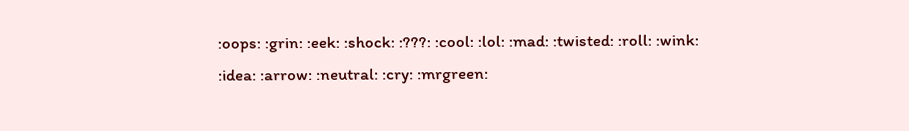:oops: :grin: :eek: :shock: :???: :cool: :lol: :mad: :twisted: :roll: :wink: :idea: :arrow: :neutral: :cry: :mrgreen: